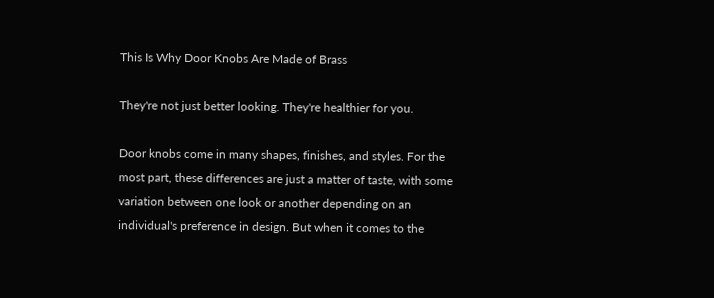This Is Why Door Knobs Are Made of Brass

They're not just better looking. They're healthier for you.

Door knobs come in many shapes, finishes, and styles. For the most part, these differences are just a matter of taste, with some variation between one look or another depending on an individual's preference in design. But when it comes to the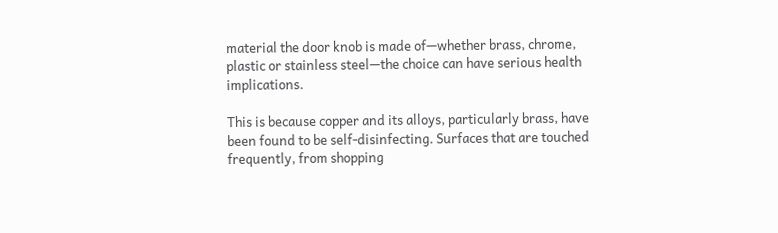material the door knob is made of—whether brass, chrome, plastic or stainless steel—the choice can have serious health implications.

This is because copper and its alloys, particularly brass, have been found to be self-disinfecting. Surfaces that are touched frequently, from shopping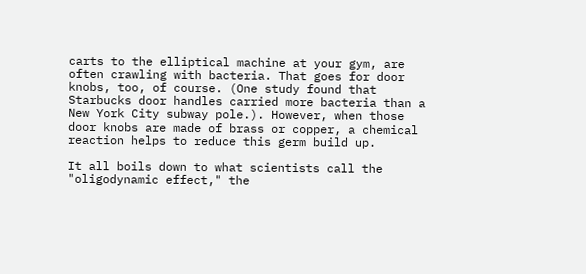carts to the elliptical machine at your gym, are often crawling with bacteria. That goes for door knobs, too, of course. (One study found that Starbucks door handles carried more bacteria than a New York City subway pole.). However, when those door knobs are made of brass or copper, a chemical reaction helps to reduce this germ build up.

It all boils down to what scientists call the "oligodynamic effect," the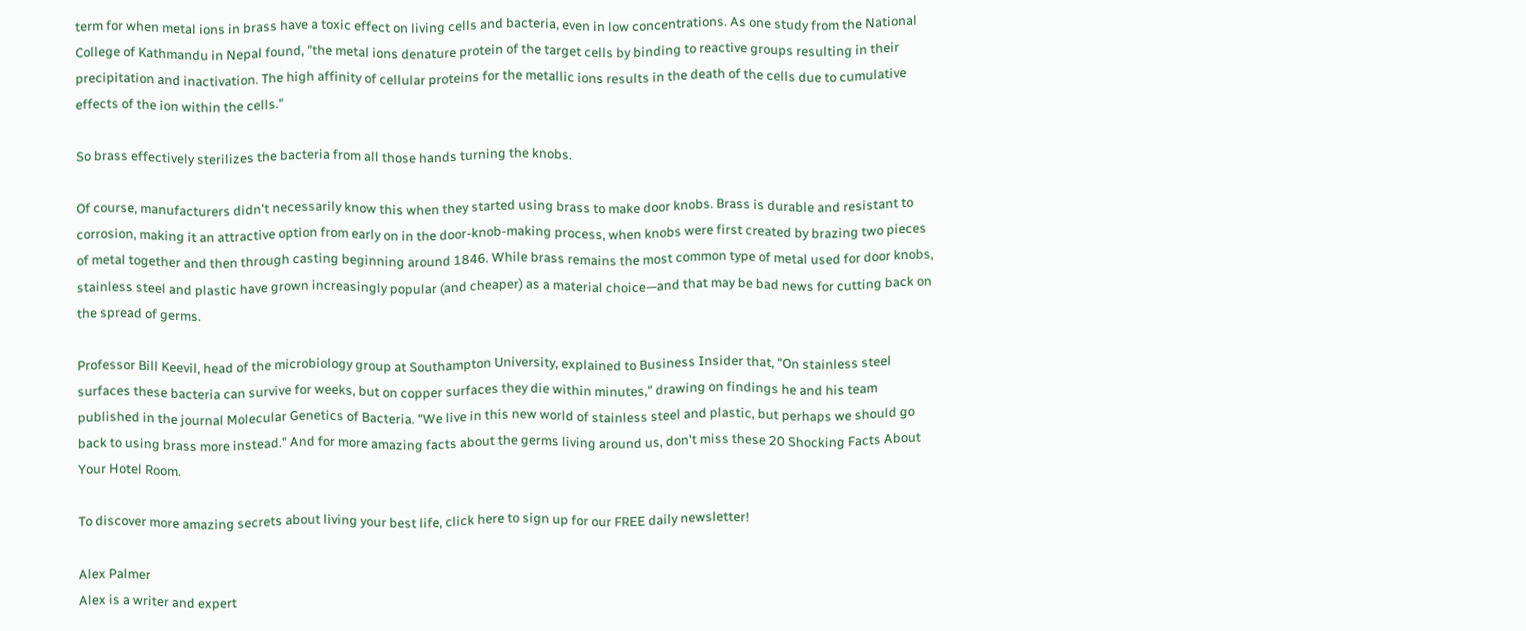term for when metal ions in brass have a toxic effect on living cells and bacteria, even in low concentrations. As one study from the National College of Kathmandu in Nepal found, "the metal ions denature protein of the target cells by binding to reactive groups resulting in their precipitation and inactivation. The high affinity of cellular proteins for the metallic ions results in the death of the cells due to cumulative effects of the ion within the cells."

So brass effectively sterilizes the bacteria from all those hands turning the knobs.

Of course, manufacturers didn't necessarily know this when they started using brass to make door knobs. Brass is durable and resistant to corrosion, making it an attractive option from early on in the door-knob-making process, when knobs were first created by brazing two pieces of metal together and then through casting beginning around 1846. While brass remains the most common type of metal used for door knobs, stainless steel and plastic have grown increasingly popular (and cheaper) as a material choice—and that may be bad news for cutting back on the spread of germs.

Professor Bill Keevil, head of the microbiology group at Southampton University, explained to Business Insider that, "On stainless steel surfaces these bacteria can survive for weeks, but on copper surfaces they die within minutes," drawing on findings he and his team published in the journal Molecular Genetics of Bacteria. "We live in this new world of stainless steel and plastic, but perhaps we should go back to using brass more instead." And for more amazing facts about the germs living around us, don't miss these 20 Shocking Facts About Your Hotel Room.

To discover more amazing secrets about living your best life, click here to sign up for our FREE daily newsletter!

Alex Palmer
Alex is a writer and expert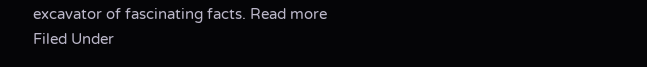excavator of fascinating facts. Read more
Filed Under